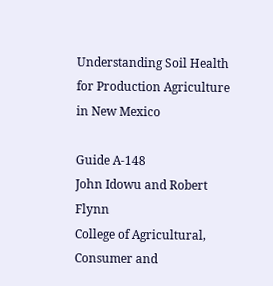Understanding Soil Health for Production Agriculture in New Mexico

Guide A-148
John Idowu and Robert Flynn
College of Agricultural, Consumer and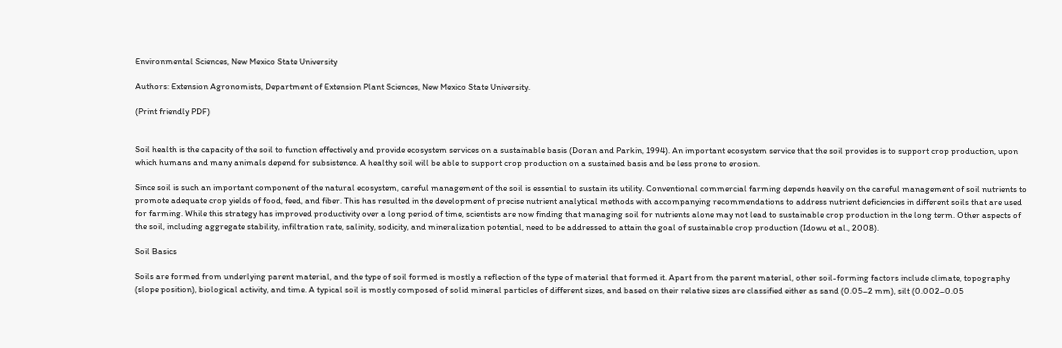Environmental Sciences, New Mexico State University

Authors: Extension Agronomists, Department of Extension Plant Sciences, New Mexico State University.

(Print friendly PDF)


Soil health is the capacity of the soil to function effectively and provide ecosystem services on a sustainable basis (Doran and Parkin, 1994). An important ecosystem service that the soil provides is to support crop production, upon which humans and many animals depend for subsistence. A healthy soil will be able to support crop production on a sustained basis and be less prone to erosion.

Since soil is such an important component of the natural ecosystem, careful management of the soil is essential to sustain its utility. Conventional commercial farming depends heavily on the careful management of soil nutrients to promote adequate crop yields of food, feed, and fiber. This has resulted in the development of precise nutrient analytical methods with accompanying recommendations to address nutrient deficiencies in different soils that are used for farming. While this strategy has improved productivity over a long period of time, scientists are now finding that managing soil for nutrients alone may not lead to sustainable crop production in the long term. Other aspects of the soil, including aggregate stability, infiltration rate, salinity, sodicity, and mineralization potential, need to be addressed to attain the goal of sustainable crop production (Idowu et al., 2008).

Soil Basics

Soils are formed from underlying parent material, and the type of soil formed is mostly a reflection of the type of material that formed it. Apart from the parent material, other soil-forming factors include climate, topography (slope position), biological activity, and time. A typical soil is mostly composed of solid mineral particles of different sizes, and based on their relative sizes are classified either as sand (0.05–2 mm), silt (0.002–0.05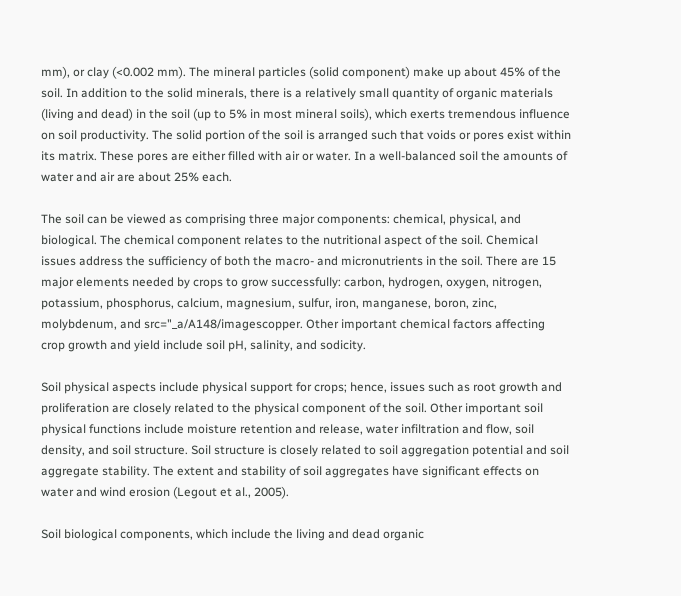mm), or clay (<0.002 mm). The mineral particles (solid component) make up about 45% of the soil. In addition to the solid minerals, there is a relatively small quantity of organic materials (living and dead) in the soil (up to 5% in most mineral soils), which exerts tremendous influence on soil productivity. The solid portion of the soil is arranged such that voids or pores exist within its matrix. These pores are either filled with air or water. In a well-balanced soil the amounts of water and air are about 25% each.

The soil can be viewed as comprising three major components: chemical, physical, and biological. The chemical component relates to the nutritional aspect of the soil. Chemical issues address the sufficiency of both the macro- and micronutrients in the soil. There are 15 major elements needed by crops to grow successfully: carbon, hydrogen, oxygen, nitrogen, potassium, phosphorus, calcium, magnesium, sulfur, iron, manganese, boron, zinc, molybdenum, and src="_a/A148/imagescopper. Other important chemical factors affecting crop growth and yield include soil pH, salinity, and sodicity.

Soil physical aspects include physical support for crops; hence, issues such as root growth and proliferation are closely related to the physical component of the soil. Other important soil physical functions include moisture retention and release, water infiltration and flow, soil density, and soil structure. Soil structure is closely related to soil aggregation potential and soil aggregate stability. The extent and stability of soil aggregates have significant effects on water and wind erosion (Legout et al., 2005).

Soil biological components, which include the living and dead organic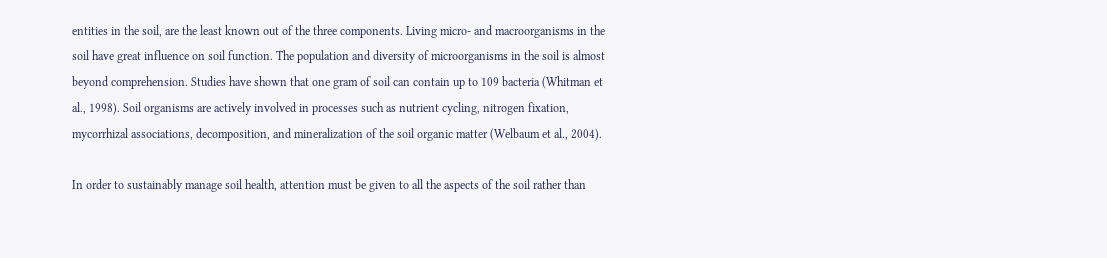entities in the soil, are the least known out of the three components. Living micro- and macroorganisms in the soil have great influence on soil function. The population and diversity of microorganisms in the soil is almost beyond comprehension. Studies have shown that one gram of soil can contain up to 109 bacteria (Whitman et al., 1998). Soil organisms are actively involved in processes such as nutrient cycling, nitrogen fixation, mycorrhizal associations, decomposition, and mineralization of the soil organic matter (Welbaum et al., 2004).

In order to sustainably manage soil health, attention must be given to all the aspects of the soil rather than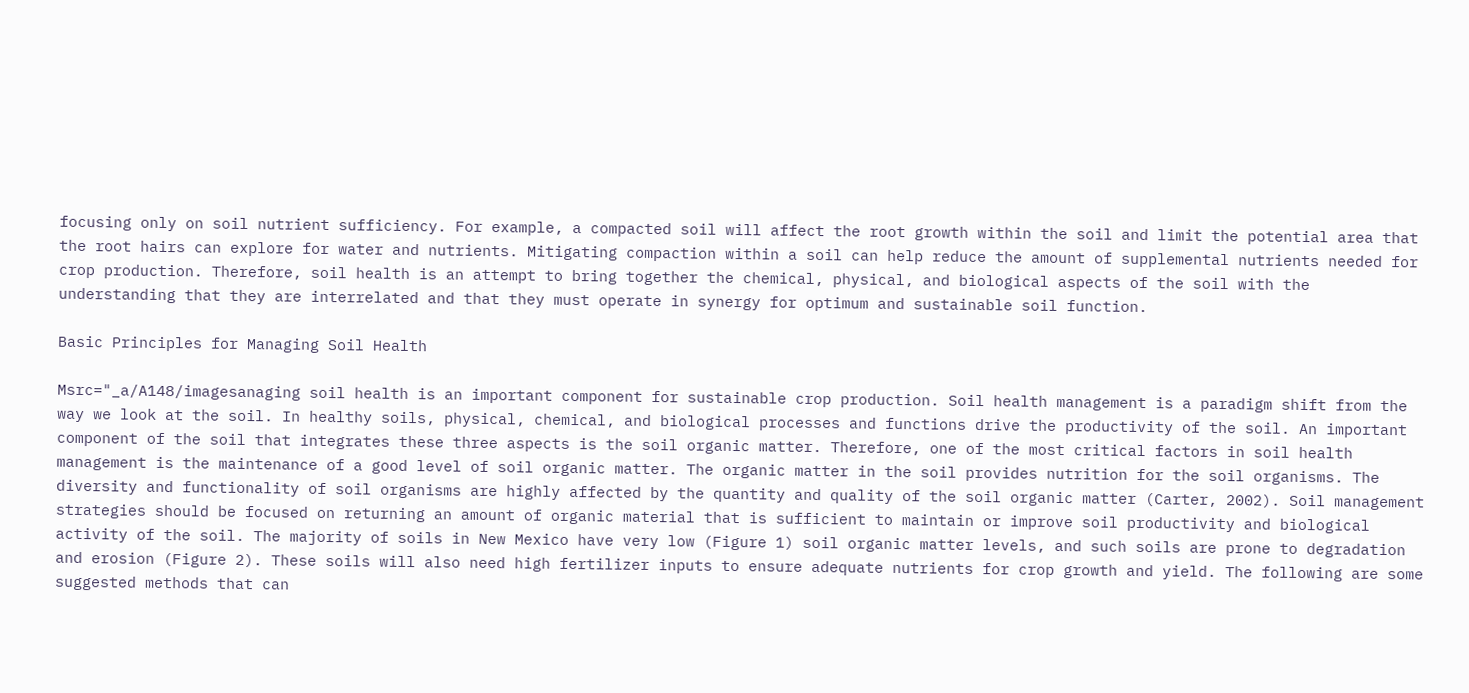focusing only on soil nutrient sufficiency. For example, a compacted soil will affect the root growth within the soil and limit the potential area that the root hairs can explore for water and nutrients. Mitigating compaction within a soil can help reduce the amount of supplemental nutrients needed for crop production. Therefore, soil health is an attempt to bring together the chemical, physical, and biological aspects of the soil with the understanding that they are interrelated and that they must operate in synergy for optimum and sustainable soil function.

Basic Principles for Managing Soil Health

Msrc="_a/A148/imagesanaging soil health is an important component for sustainable crop production. Soil health management is a paradigm shift from the way we look at the soil. In healthy soils, physical, chemical, and biological processes and functions drive the productivity of the soil. An important component of the soil that integrates these three aspects is the soil organic matter. Therefore, one of the most critical factors in soil health management is the maintenance of a good level of soil organic matter. The organic matter in the soil provides nutrition for the soil organisms. The diversity and functionality of soil organisms are highly affected by the quantity and quality of the soil organic matter (Carter, 2002). Soil management strategies should be focused on returning an amount of organic material that is sufficient to maintain or improve soil productivity and biological activity of the soil. The majority of soils in New Mexico have very low (Figure 1) soil organic matter levels, and such soils are prone to degradation and erosion (Figure 2). These soils will also need high fertilizer inputs to ensure adequate nutrients for crop growth and yield. The following are some suggested methods that can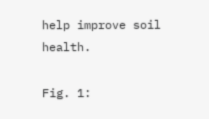help improve soil health.

Fig. 1: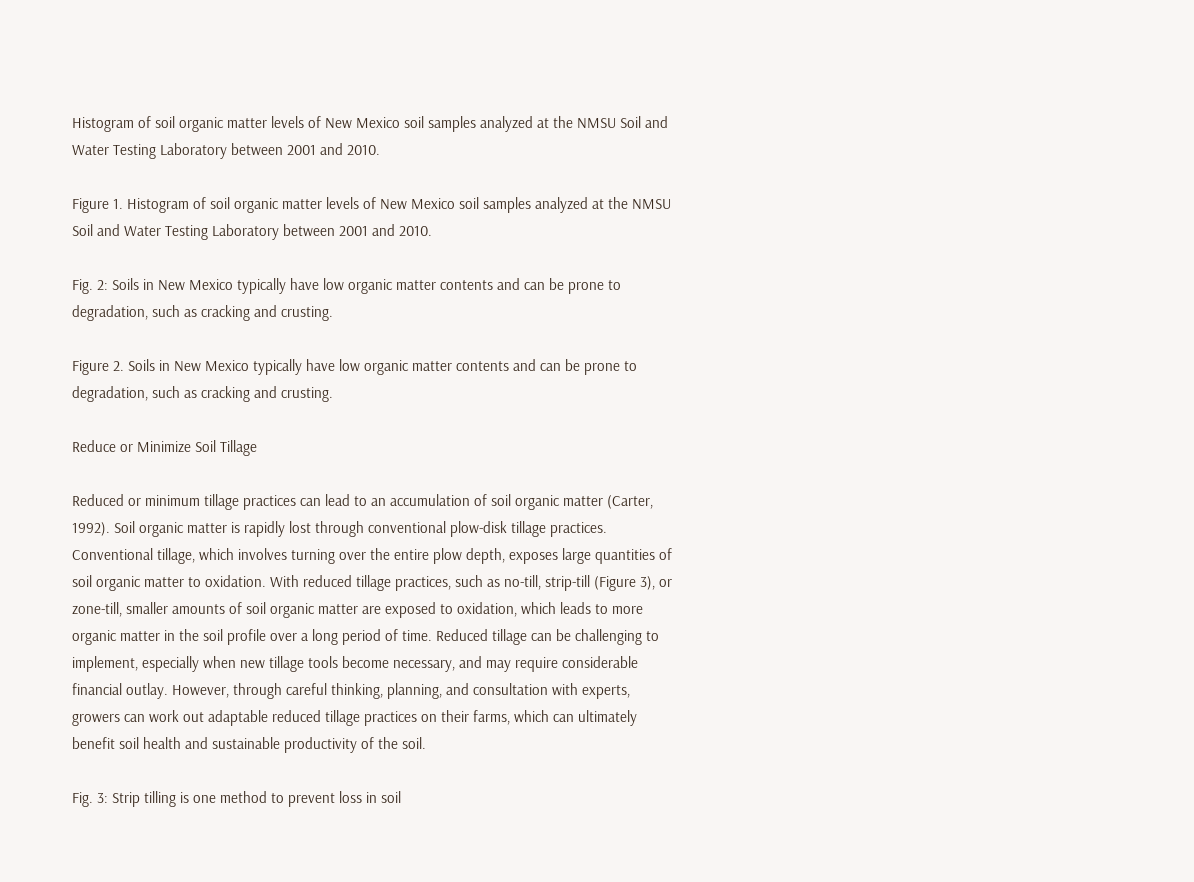Histogram of soil organic matter levels of New Mexico soil samples analyzed at the NMSU Soil and Water Testing Laboratory between 2001 and 2010.

Figure 1. Histogram of soil organic matter levels of New Mexico soil samples analyzed at the NMSU Soil and Water Testing Laboratory between 2001 and 2010.

Fig. 2: Soils in New Mexico typically have low organic matter contents and can be prone to degradation, such as cracking and crusting.

Figure 2. Soils in New Mexico typically have low organic matter contents and can be prone to degradation, such as cracking and crusting.

Reduce or Minimize Soil Tillage

Reduced or minimum tillage practices can lead to an accumulation of soil organic matter (Carter, 1992). Soil organic matter is rapidly lost through conventional plow-disk tillage practices. Conventional tillage, which involves turning over the entire plow depth, exposes large quantities of soil organic matter to oxidation. With reduced tillage practices, such as no-till, strip-till (Figure 3), or zone-till, smaller amounts of soil organic matter are exposed to oxidation, which leads to more organic matter in the soil profile over a long period of time. Reduced tillage can be challenging to implement, especially when new tillage tools become necessary, and may require considerable financial outlay. However, through careful thinking, planning, and consultation with experts, growers can work out adaptable reduced tillage practices on their farms, which can ultimately benefit soil health and sustainable productivity of the soil.

Fig. 3: Strip tilling is one method to prevent loss in soil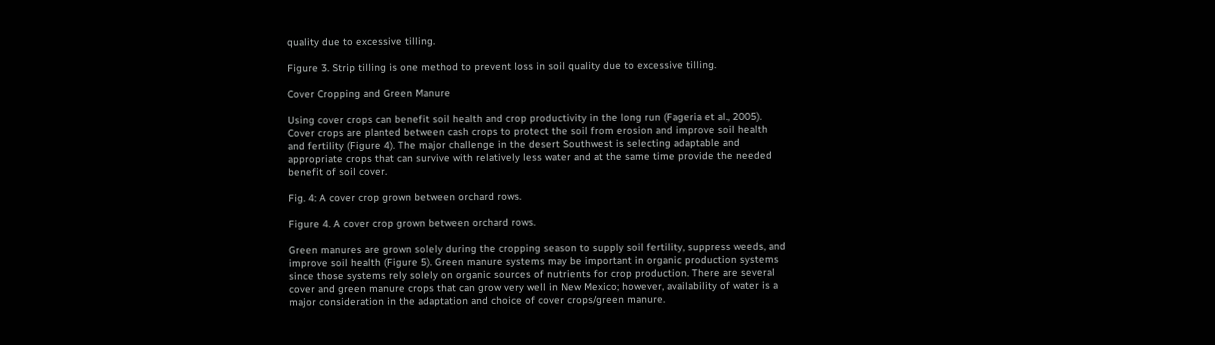quality due to excessive tilling.

Figure 3. Strip tilling is one method to prevent loss in soil quality due to excessive tilling.

Cover Cropping and Green Manure

Using cover crops can benefit soil health and crop productivity in the long run (Fageria et al., 2005). Cover crops are planted between cash crops to protect the soil from erosion and improve soil health and fertility (Figure 4). The major challenge in the desert Southwest is selecting adaptable and appropriate crops that can survive with relatively less water and at the same time provide the needed benefit of soil cover.

Fig. 4: A cover crop grown between orchard rows.

Figure 4. A cover crop grown between orchard rows.

Green manures are grown solely during the cropping season to supply soil fertility, suppress weeds, and improve soil health (Figure 5). Green manure systems may be important in organic production systems since those systems rely solely on organic sources of nutrients for crop production. There are several cover and green manure crops that can grow very well in New Mexico; however, availability of water is a major consideration in the adaptation and choice of cover crops/green manure.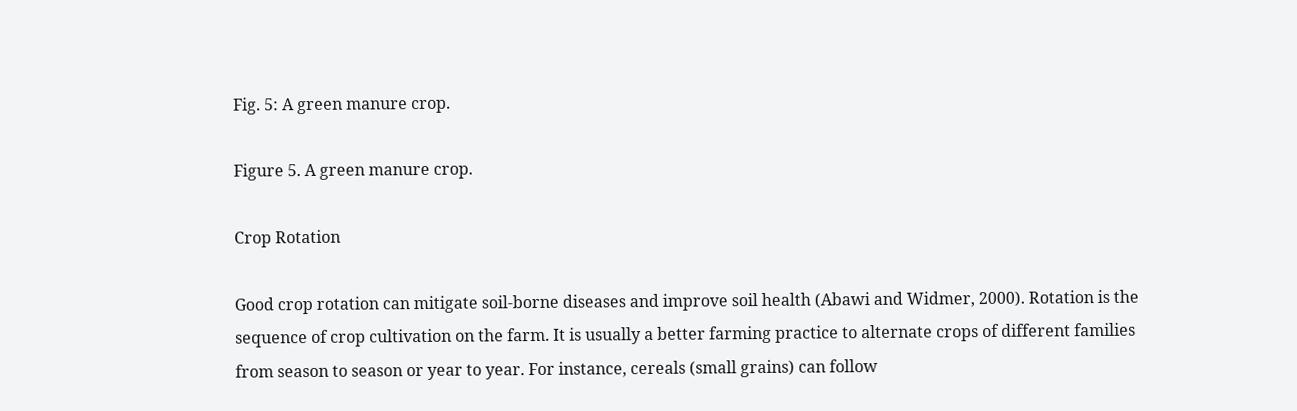Fig. 5: A green manure crop.

Figure 5. A green manure crop.

Crop Rotation

Good crop rotation can mitigate soil-borne diseases and improve soil health (Abawi and Widmer, 2000). Rotation is the sequence of crop cultivation on the farm. It is usually a better farming practice to alternate crops of different families from season to season or year to year. For instance, cereals (small grains) can follow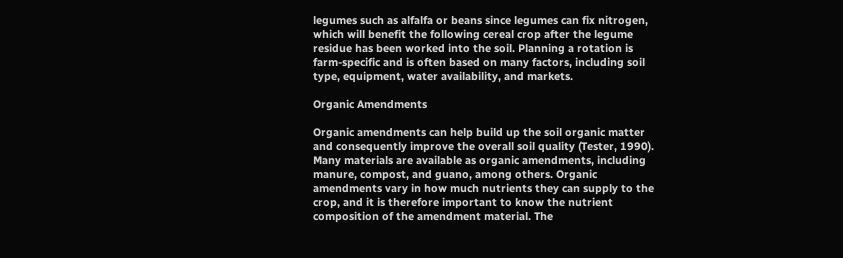legumes such as alfalfa or beans since legumes can fix nitrogen, which will benefit the following cereal crop after the legume residue has been worked into the soil. Planning a rotation is farm-specific and is often based on many factors, including soil type, equipment, water availability, and markets.

Organic Amendments

Organic amendments can help build up the soil organic matter and consequently improve the overall soil quality (Tester, 1990). Many materials are available as organic amendments, including manure, compost, and guano, among others. Organic amendments vary in how much nutrients they can supply to the crop, and it is therefore important to know the nutrient composition of the amendment material. The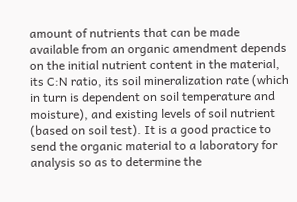amount of nutrients that can be made available from an organic amendment depends on the initial nutrient content in the material, its C:N ratio, its soil mineralization rate (which in turn is dependent on soil temperature and moisture), and existing levels of soil nutrient (based on soil test). It is a good practice to send the organic material to a laboratory for analysis so as to determine the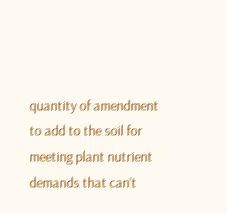quantity of amendment to add to the soil for meeting plant nutrient demands that can’t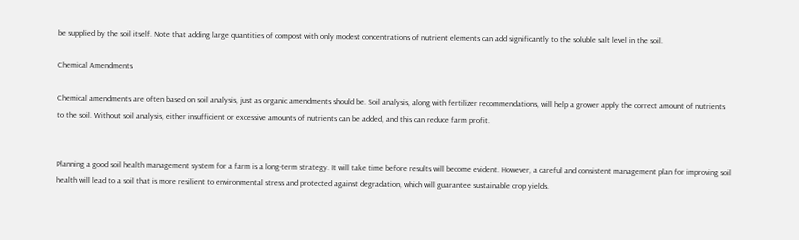be supplied by the soil itself. Note that adding large quantities of compost with only modest concentrations of nutrient elements can add significantly to the soluble salt level in the soil.

Chemical Amendments

Chemical amendments are often based on soil analysis, just as organic amendments should be. Soil analysis, along with fertilizer recommendations, will help a grower apply the correct amount of nutrients to the soil. Without soil analysis, either insufficient or excessive amounts of nutrients can be added, and this can reduce farm profit.


Planning a good soil health management system for a farm is a long-term strategy. It will take time before results will become evident. However, a careful and consistent management plan for improving soil health will lead to a soil that is more resilient to environmental stress and protected against degradation, which will guarantee sustainable crop yields.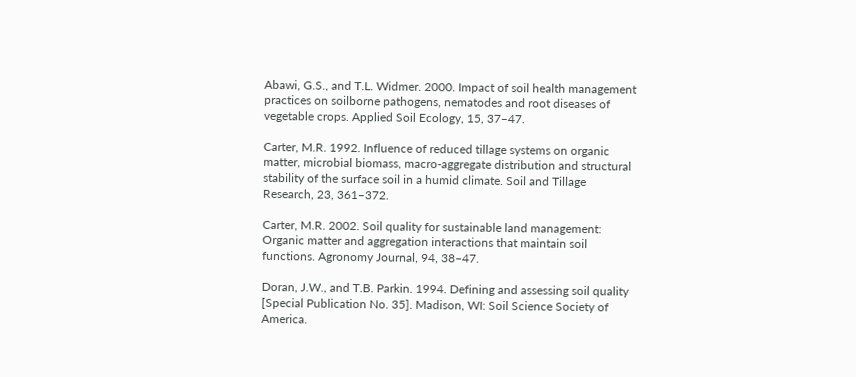Abawi, G.S., and T.L. Widmer. 2000. Impact of soil health management practices on soilborne pathogens, nematodes and root diseases of vegetable crops. Applied Soil Ecology, 15, 37–47.

Carter, M.R. 1992. Influence of reduced tillage systems on organic matter, microbial biomass, macro-aggregate distribution and structural stability of the surface soil in a humid climate. Soil and Tillage Research, 23, 361–372.

Carter, M.R. 2002. Soil quality for sustainable land management: Organic matter and aggregation interactions that maintain soil functions. Agronomy Journal, 94, 38–47.

Doran, J.W., and T.B. Parkin. 1994. Defining and assessing soil quality [Special Publication No. 35]. Madison, WI: Soil Science Society of America.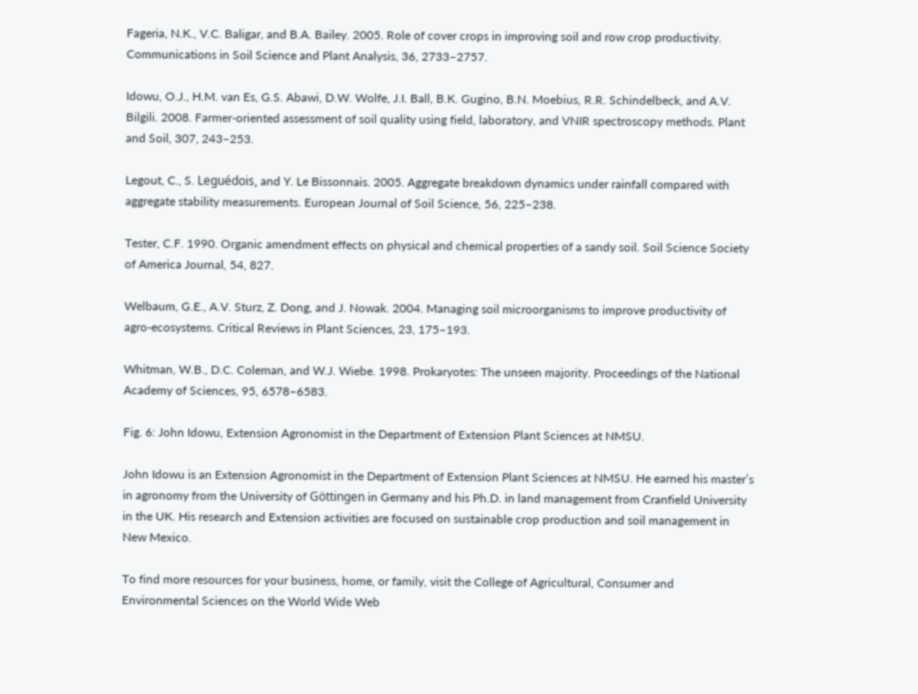Fageria, N.K., V.C. Baligar, and B.A. Bailey. 2005. Role of cover crops in improving soil and row crop productivity. Communications in Soil Science and Plant Analysis, 36, 2733–2757.

Idowu, O.J., H.M. van Es, G.S. Abawi, D.W. Wolfe, J.I. Ball, B.K. Gugino, B.N. Moebius, R.R. Schindelbeck, and A.V. Bilgili. 2008. Farmer-oriented assessment of soil quality using field, laboratory, and VNIR spectroscopy methods. Plant and Soil, 307, 243–253.

Legout, C., S. Leguédois, and Y. Le Bissonnais. 2005. Aggregate breakdown dynamics under rainfall compared with aggregate stability measurements. European Journal of Soil Science, 56, 225–238.

Tester, C.F. 1990. Organic amendment effects on physical and chemical properties of a sandy soil. Soil Science Society of America Journal, 54, 827.

Welbaum, G.E., A.V. Sturz, Z. Dong, and J. Nowak. 2004. Managing soil microorganisms to improve productivity of agro-ecosystems. Critical Reviews in Plant Sciences, 23, 175–193.

Whitman, W.B., D.C. Coleman, and W.J. Wiebe. 1998. Prokaryotes: The unseen majority. Proceedings of the National Academy of Sciences, 95, 6578–6583.

Fig. 6: John Idowu, Extension Agronomist in the Department of Extension Plant Sciences at NMSU.

John Idowu is an Extension Agronomist in the Department of Extension Plant Sciences at NMSU. He earned his master’s in agronomy from the University of Göttingen in Germany and his Ph.D. in land management from Cranfield University in the UK. His research and Extension activities are focused on sustainable crop production and soil management in New Mexico.

To find more resources for your business, home, or family, visit the College of Agricultural, Consumer and Environmental Sciences on the World Wide Web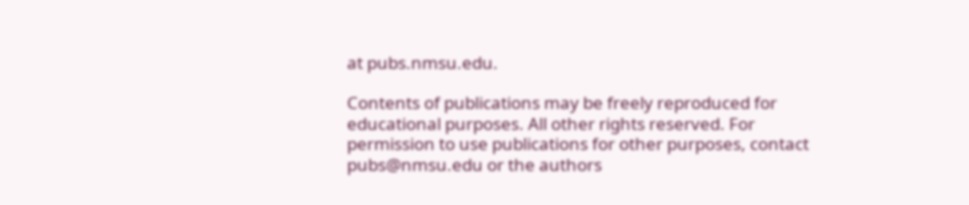at pubs.nmsu.edu.

Contents of publications may be freely reproduced for educational purposes. All other rights reserved. For permission to use publications for other purposes, contact pubs@nmsu.edu or the authors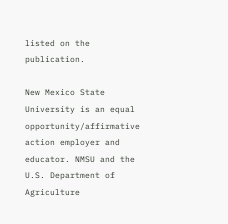listed on the publication.

New Mexico State University is an equal opportunity/affirmative action employer and educator. NMSU and the U.S. Department of Agriculture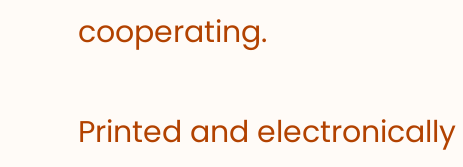cooperating.

Printed and electronically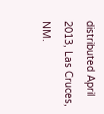distributed April 2013, Las Cruces, NM.